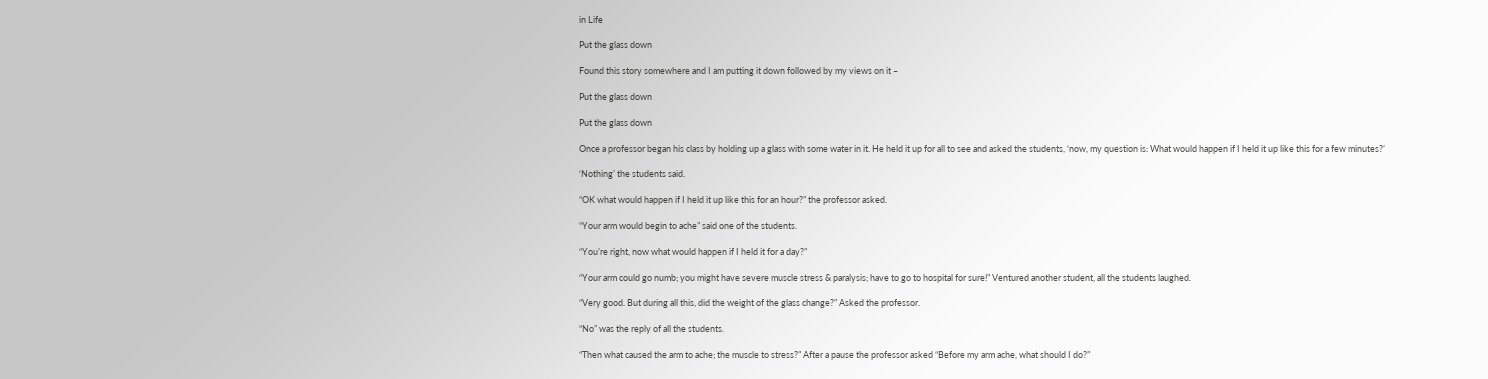in Life

Put the glass down

Found this story somewhere and I am putting it down followed by my views on it –

Put the glass down

Put the glass down

Once a professor began his class by holding up a glass with some water in it. He held it up for all to see and asked the students, ‘now, my question is: What would happen if I held it up like this for a few minutes?’

‘Nothing’ the students said.

“OK what would happen if I held it up like this for an hour?” the professor asked.

“Your arm would begin to ache” said one of the students.

“You’re right, now what would happen if I held it for a day?”

“Your arm could go numb; you might have severe muscle stress & paralysis; have to go to hospital for sure!” Ventured another student, all the students laughed.

“Very good. But during all this, did the weight of the glass change?” Asked the professor.

“No” was the reply of all the students.

“Then what caused the arm to ache; the muscle to stress?” After a pause the professor asked “Before my arm ache, what should I do?”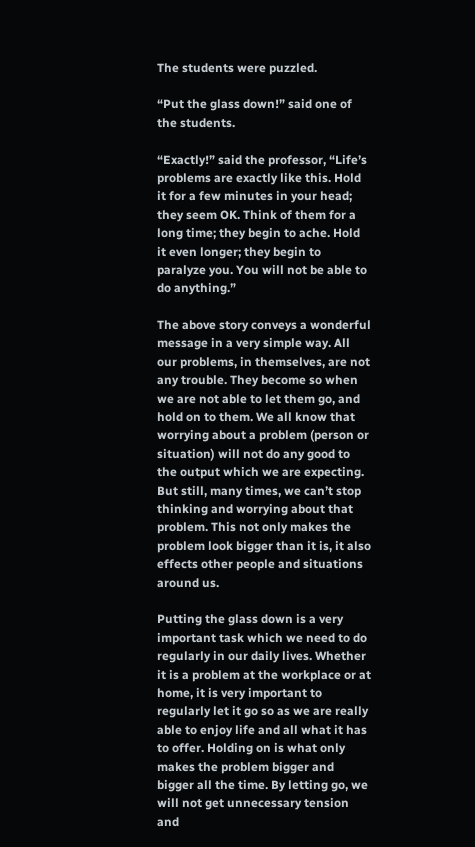The students were puzzled.

“Put the glass down!” said one of the students.

“Exactly!” said the professor, “Life’s problems are exactly like this. Hold it for a few minutes in your head; they seem OK. Think of them for a long time; they begin to ache. Hold it even longer; they begin to paralyze you. You will not be able to do anything.”

The above story conveys a wonderful message in a very simple way. All our problems, in themselves, are not any trouble. They become so when we are not able to let them go, and hold on to them. We all know that worrying about a problem (person or situation) will not do any good to the output which we are expecting. But still, many times, we can’t stop thinking and worrying about that problem. This not only makes the problem look bigger than it is, it also effects other people and situations around us.

Putting the glass down is a very important task which we need to do regularly in our daily lives. Whether it is a problem at the workplace or at home, it is very important to regularly let it go so as we are really able to enjoy life and all what it has to offer. Holding on is what only makes the problem bigger and bigger all the time. By letting go, we will not get unnecessary tension and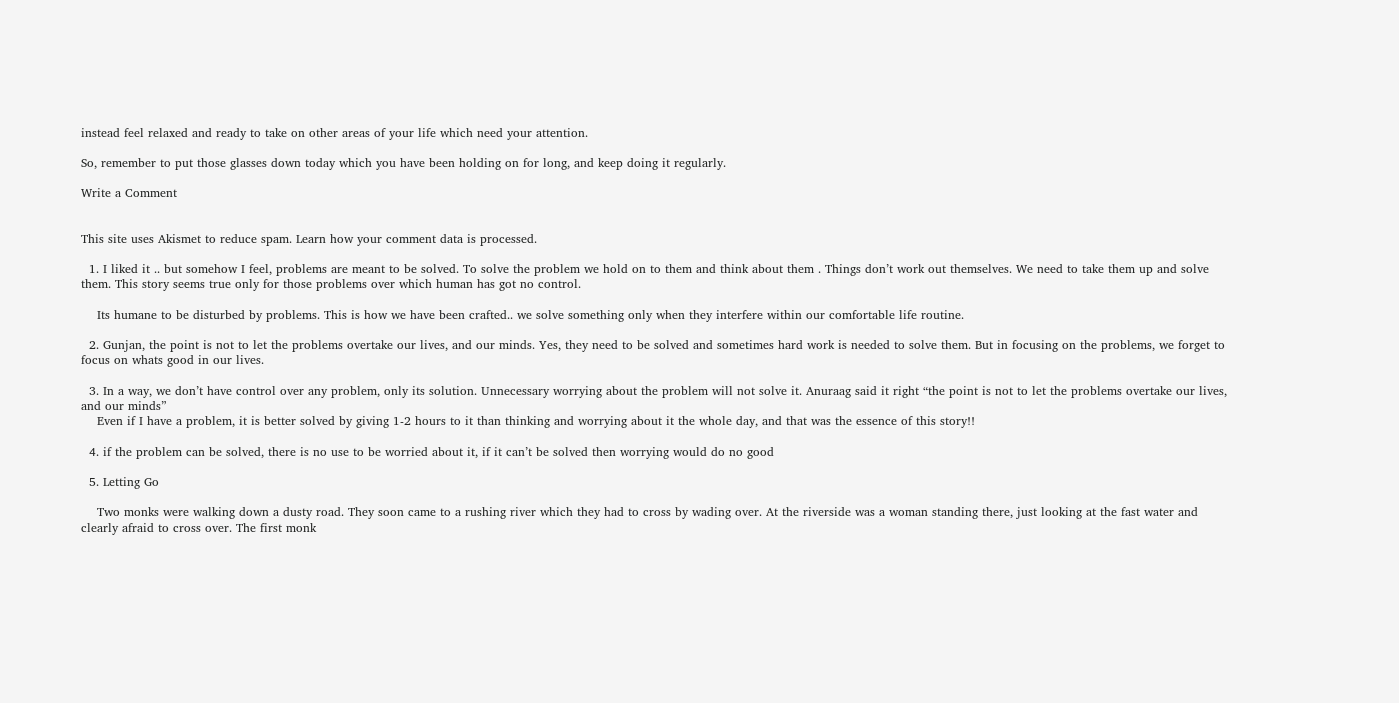instead feel relaxed and ready to take on other areas of your life which need your attention.

So, remember to put those glasses down today which you have been holding on for long, and keep doing it regularly.

Write a Comment


This site uses Akismet to reduce spam. Learn how your comment data is processed.

  1. I liked it .. but somehow I feel, problems are meant to be solved. To solve the problem we hold on to them and think about them . Things don’t work out themselves. We need to take them up and solve them. This story seems true only for those problems over which human has got no control.

    Its humane to be disturbed by problems. This is how we have been crafted.. we solve something only when they interfere within our comfortable life routine.

  2. Gunjan, the point is not to let the problems overtake our lives, and our minds. Yes, they need to be solved and sometimes hard work is needed to solve them. But in focusing on the problems, we forget to focus on whats good in our lives.

  3. In a way, we don’t have control over any problem, only its solution. Unnecessary worrying about the problem will not solve it. Anuraag said it right “the point is not to let the problems overtake our lives, and our minds”
    Even if I have a problem, it is better solved by giving 1-2 hours to it than thinking and worrying about it the whole day, and that was the essence of this story!!

  4. if the problem can be solved, there is no use to be worried about it, if it can’t be solved then worrying would do no good

  5. Letting Go

    Two monks were walking down a dusty road. They soon came to a rushing river which they had to cross by wading over. At the riverside was a woman standing there, just looking at the fast water and clearly afraid to cross over. The first monk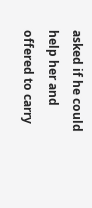asked if he could help her and offered to carry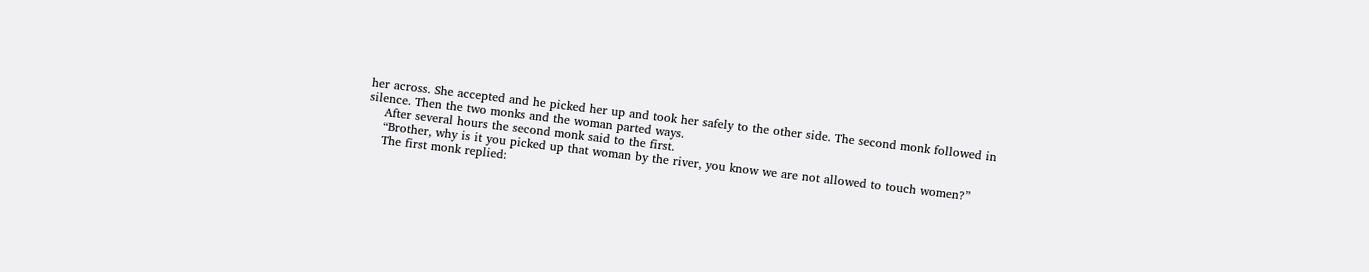her across. She accepted and he picked her up and took her safely to the other side. The second monk followed in silence. Then the two monks and the woman parted ways.
    After several hours the second monk said to the first.
    “Brother, why is it you picked up that woman by the river, you know we are not allowed to touch women?”
    The first monk replied: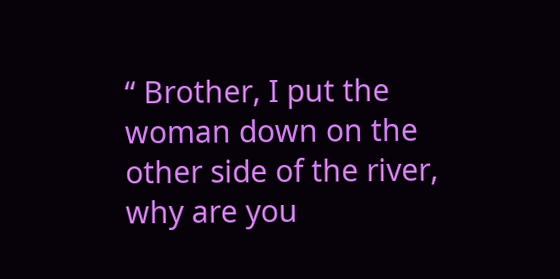“ Brother, I put the woman down on the other side of the river, why are you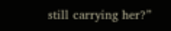still carrying her?”